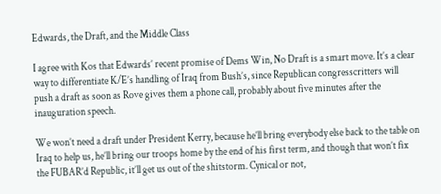Edwards, the Draft, and the Middle Class

I agree with Kos that Edwards’ recent promise of Dems Win, No Draft is a smart move. It’s a clear way to differentiate K/E’s handling of Iraq from Bush’s, since Republican congresscritters will push a draft as soon as Rove gives them a phone call, probably about five minutes after the inauguration speech.

We won’t need a draft under President Kerry, because he’ll bring everybody else back to the table on Iraq to help us, he’ll bring our troops home by the end of his first term, and though that won’t fix the FUBAR’d Republic, it’ll get us out of the shitstorm. Cynical or not,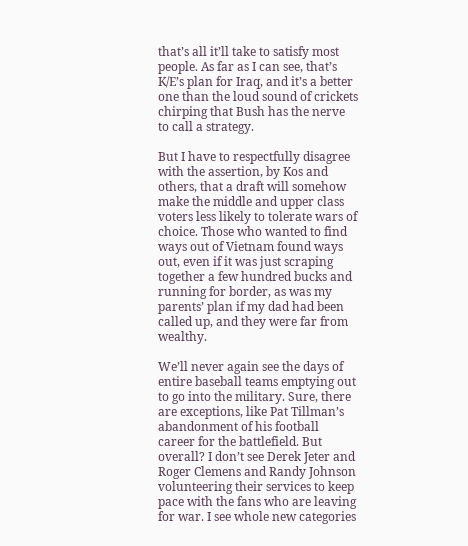that’s all it’ll take to satisfy most people. As far as I can see, that’s K/E’s plan for Iraq, and it’s a better one than the loud sound of crickets chirping that Bush has the nerve to call a strategy.

But I have to respectfully disagree with the assertion, by Kos and others, that a draft will somehow make the middle and upper class voters less likely to tolerate wars of choice. Those who wanted to find ways out of Vietnam found ways out, even if it was just scraping together a few hundred bucks and running for border, as was my parents’ plan if my dad had been called up, and they were far from wealthy.

We’ll never again see the days of entire baseball teams emptying out to go into the military. Sure, there are exceptions, like Pat Tillman’s abandonment of his football career for the battlefield. But overall? I don’t see Derek Jeter and Roger Clemens and Randy Johnson volunteering their services to keep pace with the fans who are leaving for war. I see whole new categories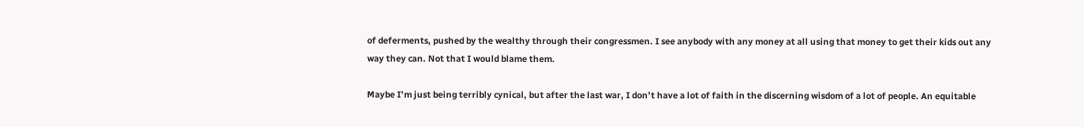of deferments, pushed by the wealthy through their congressmen. I see anybody with any money at all using that money to get their kids out any way they can. Not that I would blame them.

Maybe I’m just being terribly cynical, but after the last war, I don’t have a lot of faith in the discerning wisdom of a lot of people. An equitable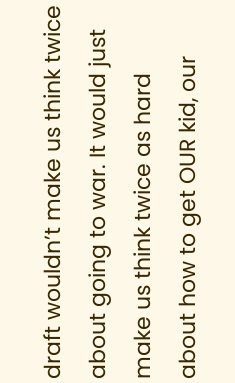draft wouldn’t make us think twice about going to war. It would just make us think twice as hard about how to get OUR kid, our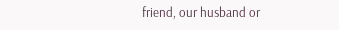friend, our husband or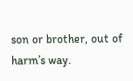son or brother, out of harm’s way.